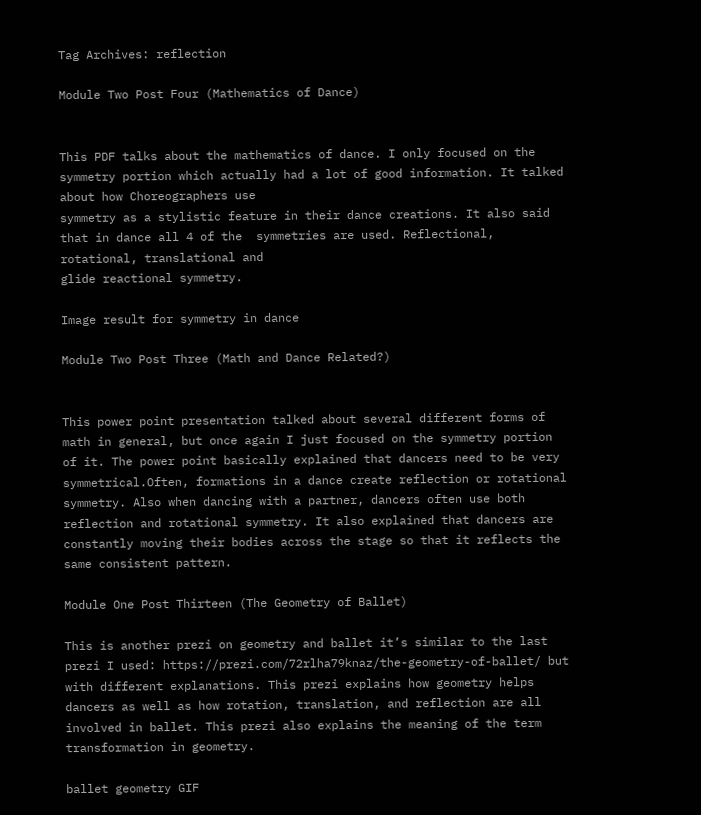Tag Archives: reflection

Module Two Post Four (Mathematics of Dance)


This PDF talks about the mathematics of dance. I only focused on the symmetry portion which actually had a lot of good information. It talked about how Choreographers use
symmetry as a stylistic feature in their dance creations. It also said that in dance all 4 of the  symmetries are used. Reflectional, rotational, translational and
glide reactional symmetry.

Image result for symmetry in dance

Module Two Post Three (Math and Dance Related?)


This power point presentation talked about several different forms of math in general, but once again I just focused on the symmetry portion of it. The power point basically explained that dancers need to be very symmetrical.Often, formations in a dance create reflection or rotational symmetry. Also when dancing with a partner, dancers often use both reflection and rotational symmetry. It also explained that dancers are constantly moving their bodies across the stage so that it reflects the same consistent pattern.

Module One Post Thirteen (The Geometry of Ballet)

This is another prezi on geometry and ballet it’s similar to the last prezi I used: https://prezi.com/72rlha79knaz/the-geometry-of-ballet/ but with different explanations. This prezi explains how geometry helps dancers as well as how rotation, translation, and reflection are all involved in ballet. This prezi also explains the meaning of the term transformation in geometry.

ballet geometry GIF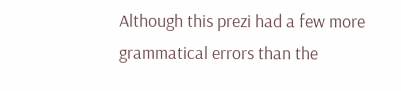Although this prezi had a few more grammatical errors than the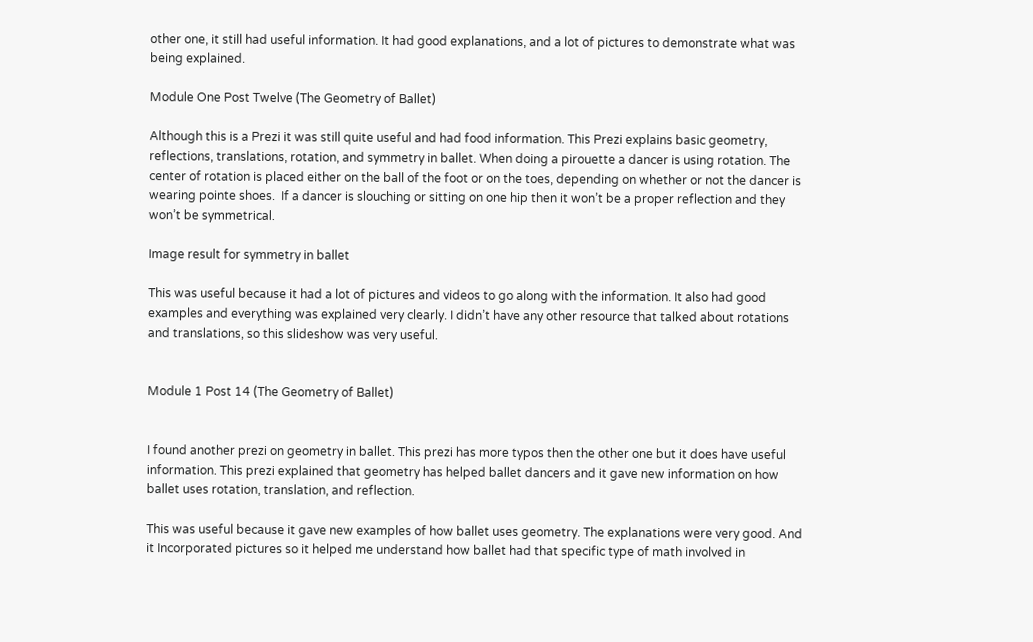other one, it still had useful information. It had good explanations, and a lot of pictures to demonstrate what was being explained.

Module One Post Twelve (The Geometry of Ballet)

Although this is a Prezi it was still quite useful and had food information. This Prezi explains basic geometry, reflections, translations, rotation, and symmetry in ballet. When doing a pirouette a dancer is using rotation. The center of rotation is placed either on the ball of the foot or on the toes, depending on whether or not the dancer is wearing pointe shoes.  If a dancer is slouching or sitting on one hip then it won’t be a proper reflection and they won’t be symmetrical.

Image result for symmetry in ballet

This was useful because it had a lot of pictures and videos to go along with the information. It also had good examples and everything was explained very clearly. I didn’t have any other resource that talked about rotations and translations, so this slideshow was very useful.


Module 1 Post 14 (The Geometry of Ballet)


I found another prezi on geometry in ballet. This prezi has more typos then the other one but it does have useful information. This prezi explained that geometry has helped ballet dancers and it gave new information on how ballet uses rotation, translation, and reflection.

This was useful because it gave new examples of how ballet uses geometry. The explanations were very good. And it Incorporated pictures so it helped me understand how ballet had that specific type of math involved in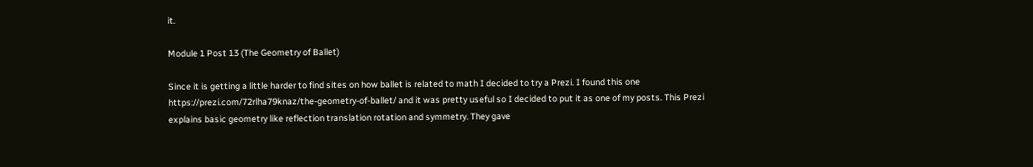it.

Module 1 Post 13 (The Geometry of Ballet)

Since it is getting a little harder to find sites on how ballet is related to math I decided to try a Prezi. I found this one https://prezi.com/72rlha79knaz/the-geometry-of-ballet/ and it was pretty useful so I decided to put it as one of my posts. This Prezi explains basic geometry like reflection translation rotation and symmetry. They gave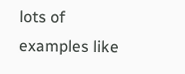lots of examples like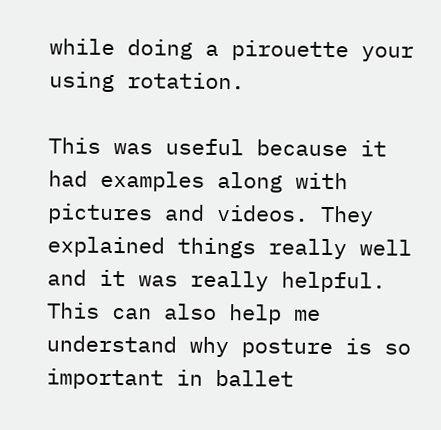while doing a pirouette your using rotation.

This was useful because it had examples along with pictures and videos. They explained things really well and it was really helpful. This can also help me understand why posture is so important in ballet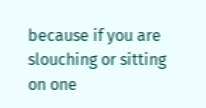because if you are slouching or sitting on one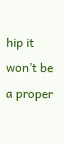hip it won’t be a proper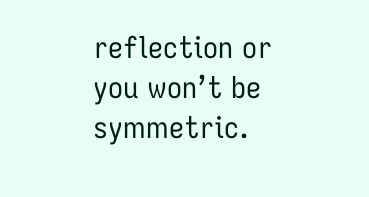reflection or you won’t be symmetric.